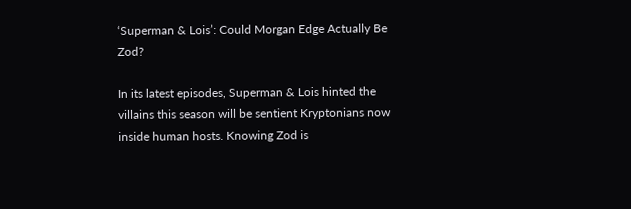‘Superman & Lois’: Could Morgan Edge Actually Be Zod?

In its latest episodes, Superman & Lois hinted the villains this season will be sentient Kryptonians now inside human hosts. Knowing Zod is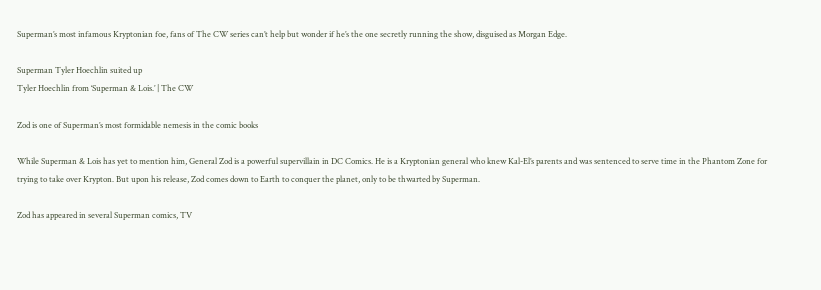Superman’s most infamous Kryptonian foe, fans of The CW series can’t help but wonder if he’s the one secretly running the show, disguised as Morgan Edge.

Superman Tyler Hoechlin suited up
Tyler Hoechlin from ‘Superman & Lois.’ | The CW

Zod is one of Superman’s most formidable nemesis in the comic books

While Superman & Lois has yet to mention him, General Zod is a powerful supervillain in DC Comics. He is a Kryptonian general who knew Kal-El’s parents and was sentenced to serve time in the Phantom Zone for trying to take over Krypton. But upon his release, Zod comes down to Earth to conquer the planet, only to be thwarted by Superman.

Zod has appeared in several Superman comics, TV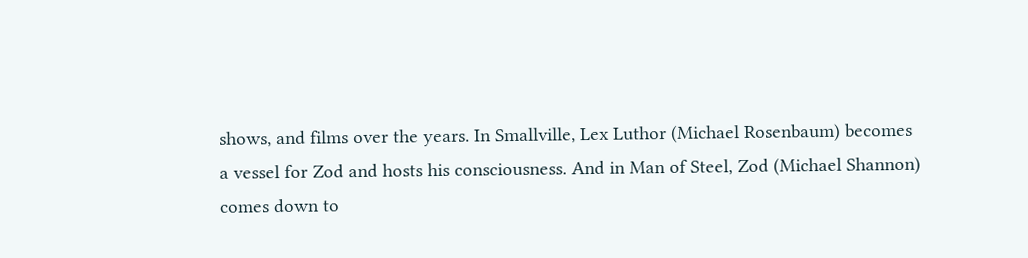shows, and films over the years. In Smallville, Lex Luthor (Michael Rosenbaum) becomes a vessel for Zod and hosts his consciousness. And in Man of Steel, Zod (Michael Shannon) comes down to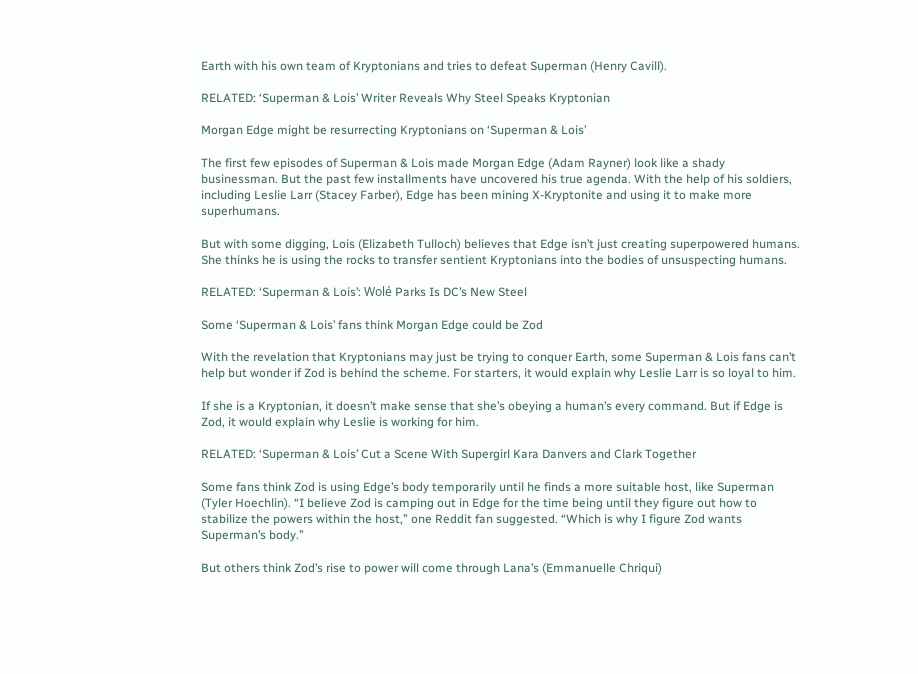Earth with his own team of Kryptonians and tries to defeat Superman (Henry Cavill).

RELATED: ‘Superman & Lois’ Writer Reveals Why Steel Speaks Kryptonian

Morgan Edge might be resurrecting Kryptonians on ‘Superman & Lois’

The first few episodes of Superman & Lois made Morgan Edge (Adam Rayner) look like a shady businessman. But the past few installments have uncovered his true agenda. With the help of his soldiers, including Leslie Larr (Stacey Farber), Edge has been mining X-Kryptonite and using it to make more superhumans.

But with some digging, Lois (Elizabeth Tulloch) believes that Edge isn’t just creating superpowered humans. She thinks he is using the rocks to transfer sentient Kryptonians into the bodies of unsuspecting humans.

RELATED: ‘Superman & Lois’: Wolé Parks Is DC’s New Steel

Some ‘Superman & Lois’ fans think Morgan Edge could be Zod

With the revelation that Kryptonians may just be trying to conquer Earth, some Superman & Lois fans can’t help but wonder if Zod is behind the scheme. For starters, it would explain why Leslie Larr is so loyal to him.

If she is a Kryptonian, it doesn’t make sense that she’s obeying a human’s every command. But if Edge is Zod, it would explain why Leslie is working for him.

RELATED: ‘Superman & Lois’ Cut a Scene With Supergirl Kara Danvers and Clark Together

Some fans think Zod is using Edge’s body temporarily until he finds a more suitable host, like Superman (Tyler Hoechlin). “I believe Zod is camping out in Edge for the time being until they figure out how to stabilize the powers within the host,” one Reddit fan suggested. “Which is why I figure Zod wants Superman’s body.”

But others think Zod’s rise to power will come through Lana’s (Emmanuelle Chriqui)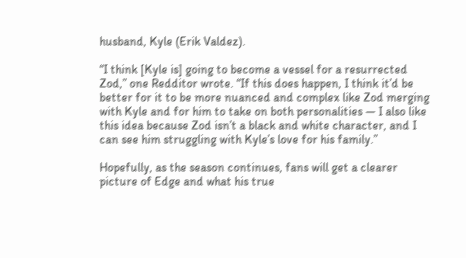husband, Kyle (Erik Valdez).

“I think [Kyle is] going to become a vessel for a resurrected Zod,” one Redditor wrote. “If this does happen, I think it’d be better for it to be more nuanced and complex like Zod merging with Kyle and for him to take on both personalities — I also like this idea because Zod isn’t a black and white character, and I can see him struggling with Kyle’s love for his family.”

Hopefully, as the season continues, fans will get a clearer picture of Edge and what his true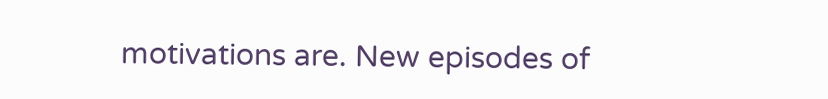motivations are. New episodes of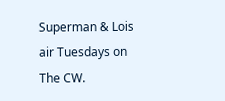Superman & Lois air Tuesdays on The CW.